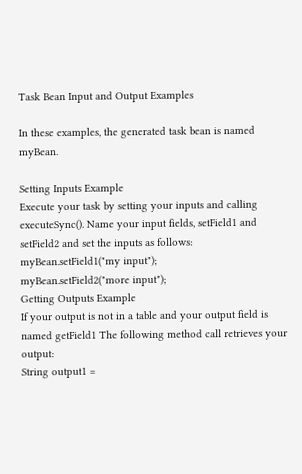Task Bean Input and Output Examples

In these examples, the generated task bean is named myBean.

Setting Inputs Example
Execute your task by setting your inputs and calling executeSync(). Name your input fields, setField1 and setField2 and set the inputs as follows:
myBean.setField1("my input");
myBean.setField2("more input");
Getting Outputs Example
If your output is not in a table and your output field is named getField1 The following method call retrieves your output:
String output1 =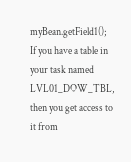myBean.getField1();
If you have a table in your task named LVL01_DOW_TBL, then you get access to it from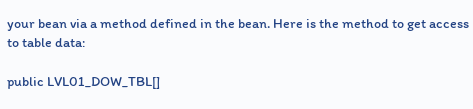your bean via a method defined in the bean. Here is the method to get access to table data:

public LVL01_DOW_TBL[]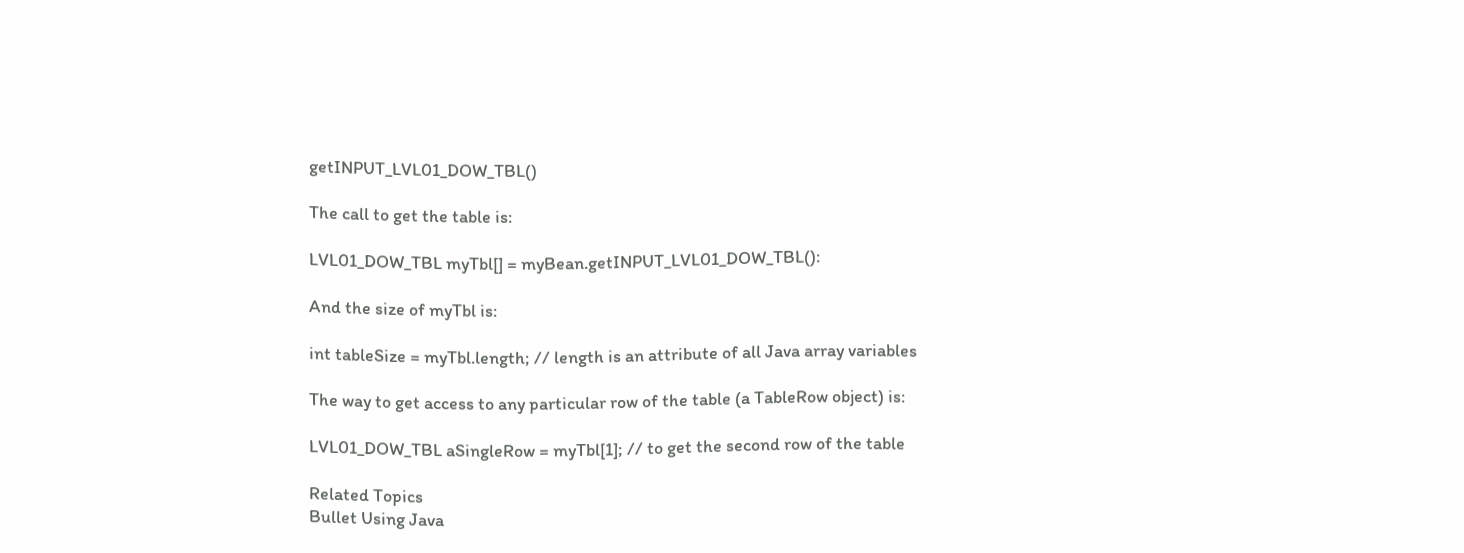getINPUT_LVL01_DOW_TBL()

The call to get the table is:

LVL01_DOW_TBL myTbl[] = myBean.getINPUT_LVL01_DOW_TBL():

And the size of myTbl is:

int tableSize = myTbl.length; // length is an attribute of all Java array variables

The way to get access to any particular row of the table (a TableRow object) is:

LVL01_DOW_TBL aSingleRow = myTbl[1]; // to get the second row of the table

Related Topics
Bullet Using Java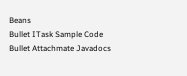Beans
Bullet ITask Sample Code
Bullet Attachmate Javadocs